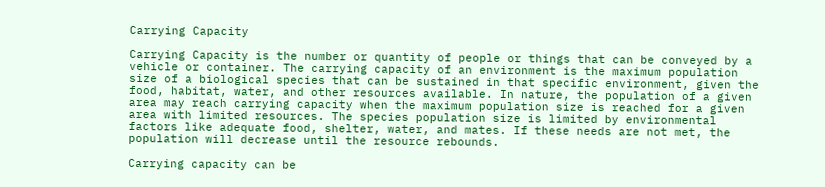Carrying Capacity

Carrying Capacity is the number or quantity of people or things that can be conveyed by a vehicle or container. The carrying capacity of an environment is the maximum population size of a biological species that can be sustained in that specific environment, given the food, habitat, water, and other resources available. In nature, the population of a given area may reach carrying capacity when the maximum population size is reached for a given area with limited resources. The species population size is limited by environmental factors like adequate food, shelter, water, and mates. If these needs are not met, the population will decrease until the resource rebounds.

Carrying capacity can be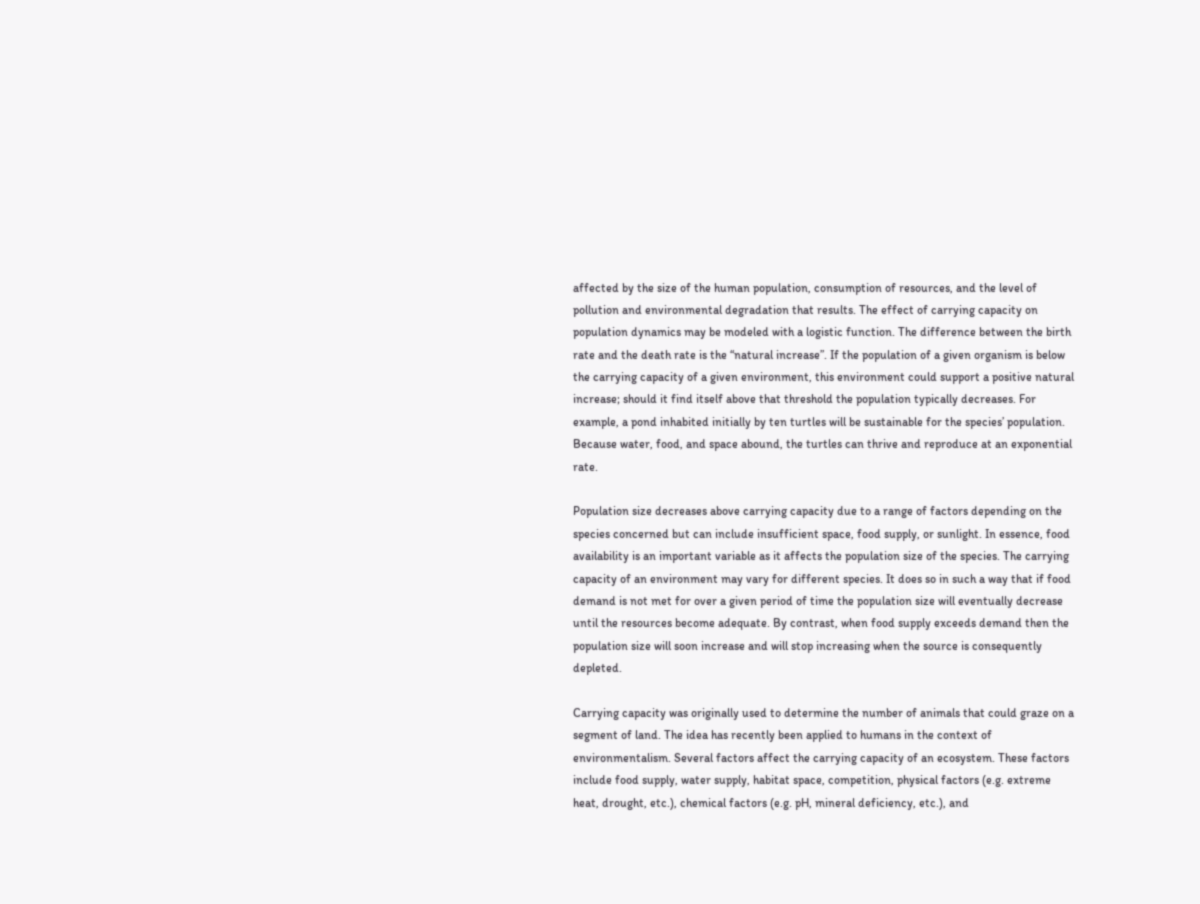affected by the size of the human population, consumption of resources, and the level of pollution and environmental degradation that results. The effect of carrying capacity on population dynamics may be modeled with a logistic function. The difference between the birth rate and the death rate is the “natural increase”. If the population of a given organism is below the carrying capacity of a given environment, this environment could support a positive natural increase; should it find itself above that threshold the population typically decreases. For example, a pond inhabited initially by ten turtles will be sustainable for the species’ population. Because water, food, and space abound, the turtles can thrive and reproduce at an exponential rate.

Population size decreases above carrying capacity due to a range of factors depending on the species concerned but can include insufficient space, food supply, or sunlight. In essence, food availability is an important variable as it affects the population size of the species. The carrying capacity of an environment may vary for different species. It does so in such a way that if food demand is not met for over a given period of time the population size will eventually decrease until the resources become adequate. By contrast, when food supply exceeds demand then the population size will soon increase and will stop increasing when the source is consequently depleted.

Carrying capacity was originally used to determine the number of animals that could graze on a segment of land. The idea has recently been applied to humans in the context of environmentalism. Several factors affect the carrying capacity of an ecosystem. These factors include food supply, water supply, habitat space, competition, physical factors (e.g. extreme heat, drought, etc.), chemical factors (e.g. pH, mineral deficiency, etc.), and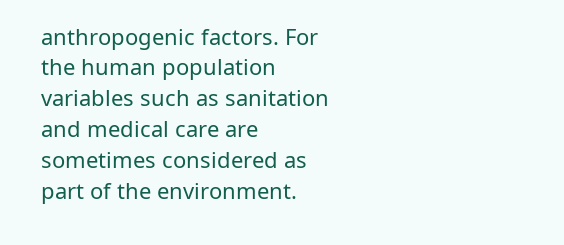anthropogenic factors. For the human population variables such as sanitation and medical care are sometimes considered as part of the environment.